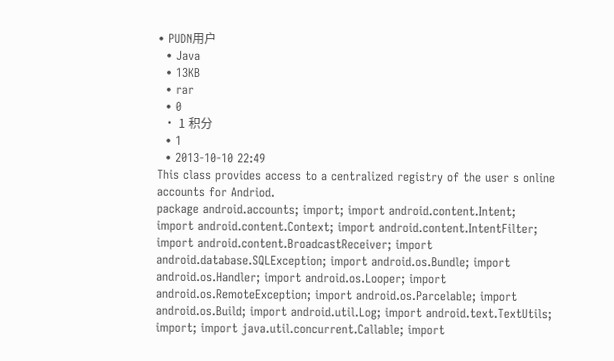• PUDN用户
  • Java
  • 13KB
  • rar
  • 0
  • 1 积分
  • 1
  • 2013-10-10 22:49
This class provides access to a centralized registry of the user s online accounts for Andriod.
package android.accounts; import; import android.content.Intent; import android.content.Context; import android.content.IntentFilter; import android.content.BroadcastReceiver; import android.database.SQLException; import android.os.Bundle; import android.os.Handler; import android.os.Looper; import android.os.RemoteException; import android.os.Parcelable; import android.os.Build; import android.util.Log; import android.text.TextUtils; import; import java.util.concurrent.Callable; import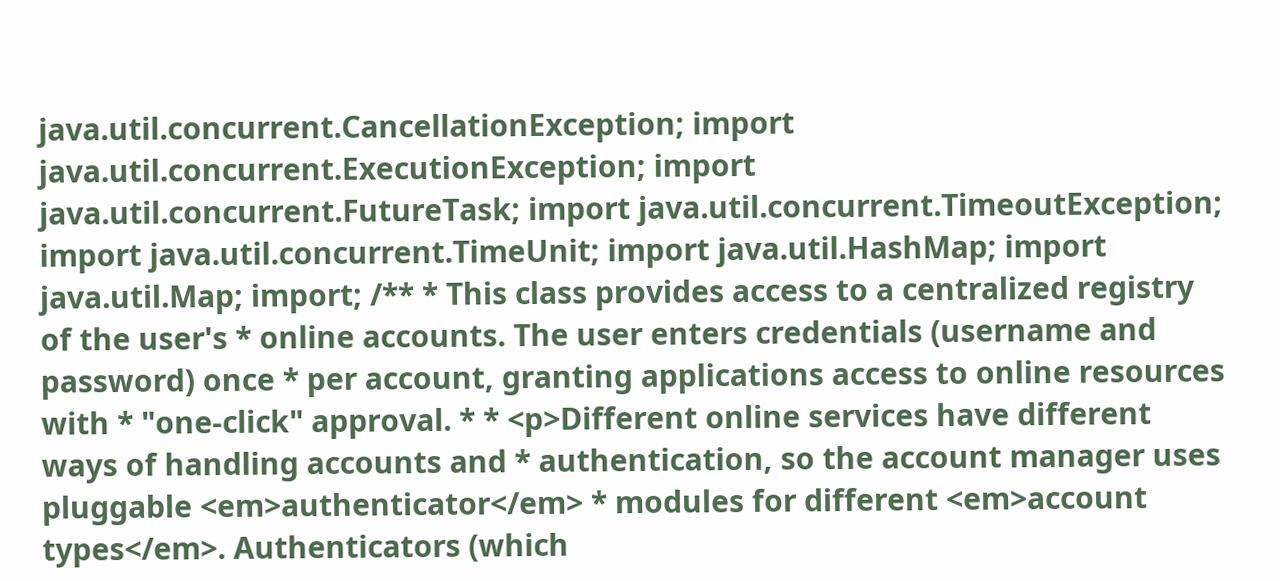java.util.concurrent.CancellationException; import java.util.concurrent.ExecutionException; import java.util.concurrent.FutureTask; import java.util.concurrent.TimeoutException; import java.util.concurrent.TimeUnit; import java.util.HashMap; import java.util.Map; import; /** * This class provides access to a centralized registry of the user's * online accounts. The user enters credentials (username and password) once * per account, granting applications access to online resources with * "one-click" approval. * * <p>Different online services have different ways of handling accounts and * authentication, so the account manager uses pluggable <em>authenticator</em> * modules for different <em>account types</em>. Authenticators (which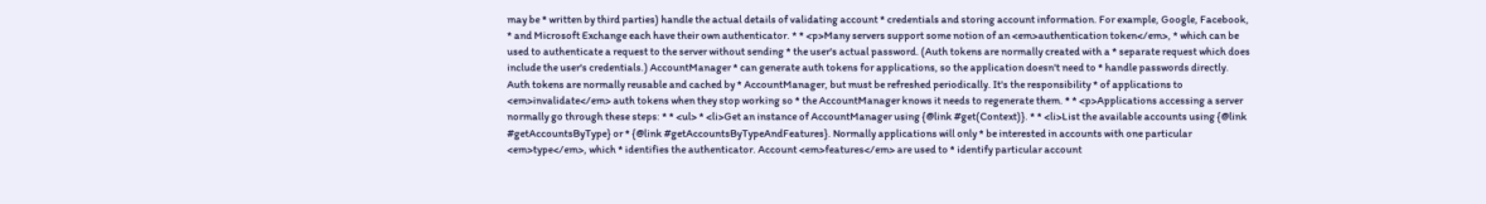may be * written by third parties) handle the actual details of validating account * credentials and storing account information. For example, Google, Facebook, * and Microsoft Exchange each have their own authenticator. * * <p>Many servers support some notion of an <em>authentication token</em>, * which can be used to authenticate a request to the server without sending * the user's actual password. (Auth tokens are normally created with a * separate request which does include the user's credentials.) AccountManager * can generate auth tokens for applications, so the application doesn't need to * handle passwords directly. Auth tokens are normally reusable and cached by * AccountManager, but must be refreshed periodically. It's the responsibility * of applications to <em>invalidate</em> auth tokens when they stop working so * the AccountManager knows it needs to regenerate them. * * <p>Applications accessing a server normally go through these steps: * * <ul> * <li>Get an instance of AccountManager using {@link #get(Context)}. * * <li>List the available accounts using {@link #getAccountsByType} or * {@link #getAccountsByTypeAndFeatures}. Normally applications will only * be interested in accounts with one particular <em>type</em>, which * identifies the authenticator. Account <em>features</em> are used to * identify particular account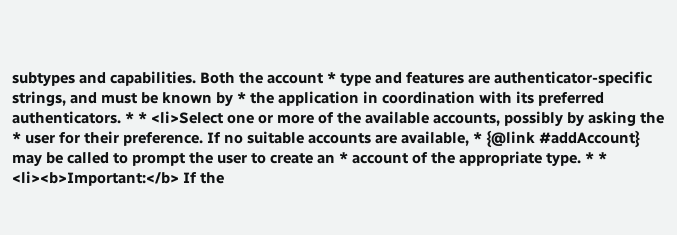subtypes and capabilities. Both the account * type and features are authenticator-specific strings, and must be known by * the application in coordination with its preferred authenticators. * * <li>Select one or more of the available accounts, possibly by asking the * user for their preference. If no suitable accounts are available, * {@link #addAccount} may be called to prompt the user to create an * account of the appropriate type. * * <li><b>Important:</b> If the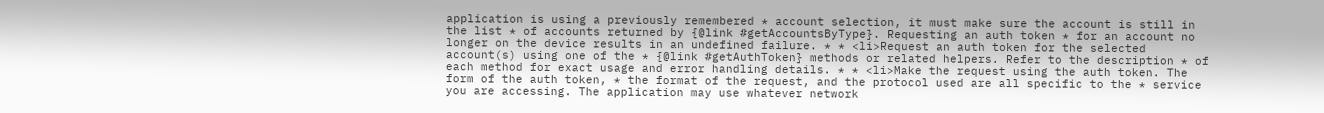application is using a previously remembered * account selection, it must make sure the account is still in the list * of accounts returned by {@link #getAccountsByType}. Requesting an auth token * for an account no longer on the device results in an undefined failure. * * <li>Request an auth token for the selected account(s) using one of the * {@link #getAuthToken} methods or related helpers. Refer to the description * of each method for exact usage and error handling details. * * <li>Make the request using the auth token. The form of the auth token, * the format of the request, and the protocol used are all specific to the * service you are accessing. The application may use whatever network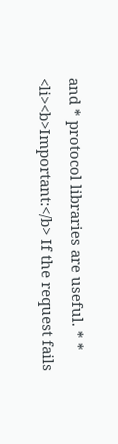and * protocol libraries are useful. * * <li><b>Important:</b> If the request fails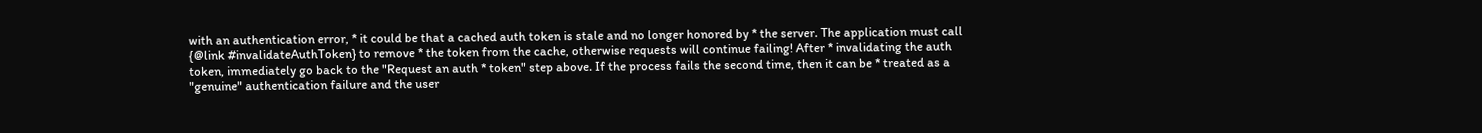with an authentication error, * it could be that a cached auth token is stale and no longer honored by * the server. The application must call {@link #invalidateAuthToken} to remove * the token from the cache, otherwise requests will continue failing! After * invalidating the auth token, immediately go back to the "Request an auth * token" step above. If the process fails the second time, then it can be * treated as a "genuine" authentication failure and the user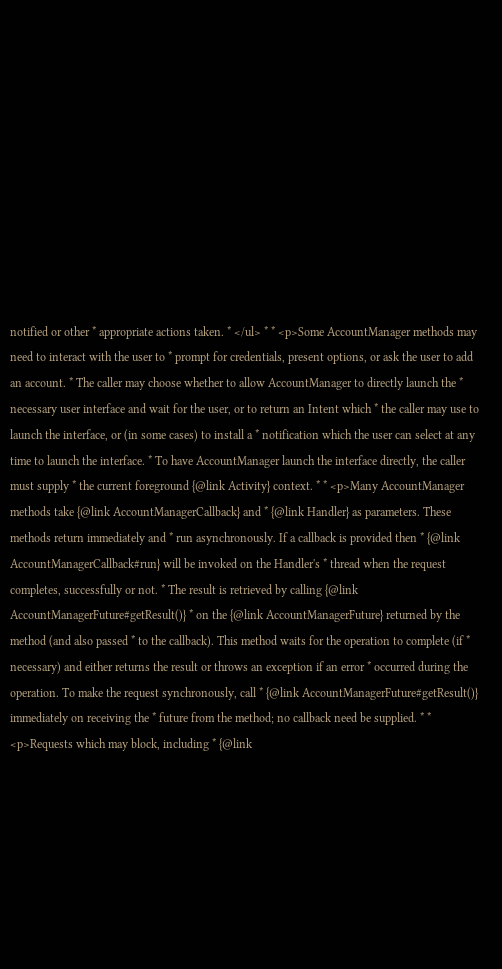notified or other * appropriate actions taken. * </ul> * * <p>Some AccountManager methods may need to interact with the user to * prompt for credentials, present options, or ask the user to add an account. * The caller may choose whether to allow AccountManager to directly launch the * necessary user interface and wait for the user, or to return an Intent which * the caller may use to launch the interface, or (in some cases) to install a * notification which the user can select at any time to launch the interface. * To have AccountManager launch the interface directly, the caller must supply * the current foreground {@link Activity} context. * * <p>Many AccountManager methods take {@link AccountManagerCallback} and * {@link Handler} as parameters. These methods return immediately and * run asynchronously. If a callback is provided then * {@link AccountManagerCallback#run} will be invoked on the Handler's * thread when the request completes, successfully or not. * The result is retrieved by calling {@link AccountManagerFuture#getResult()} * on the {@link AccountManagerFuture} returned by the method (and also passed * to the callback). This method waits for the operation to complete (if * necessary) and either returns the result or throws an exception if an error * occurred during the operation. To make the request synchronously, call * {@link AccountManagerFuture#getResult()} immediately on receiving the * future from the method; no callback need be supplied. * * <p>Requests which may block, including * {@link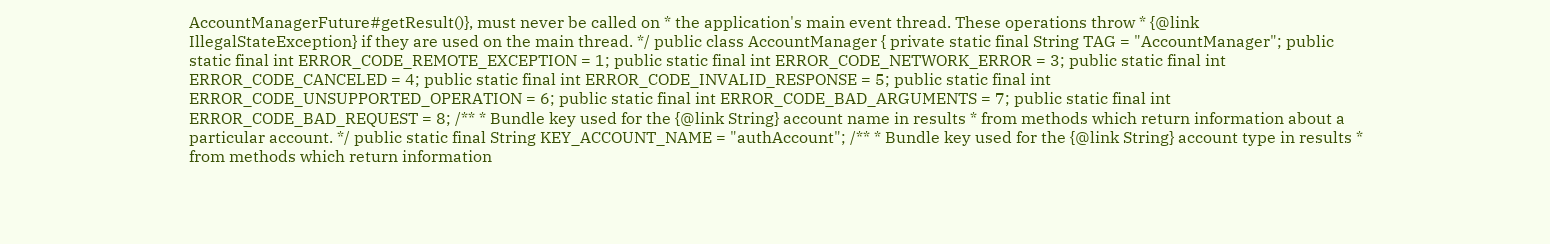AccountManagerFuture#getResult()}, must never be called on * the application's main event thread. These operations throw * {@link IllegalStateException} if they are used on the main thread. */ public class AccountManager { private static final String TAG = "AccountManager"; public static final int ERROR_CODE_REMOTE_EXCEPTION = 1; public static final int ERROR_CODE_NETWORK_ERROR = 3; public static final int ERROR_CODE_CANCELED = 4; public static final int ERROR_CODE_INVALID_RESPONSE = 5; public static final int ERROR_CODE_UNSUPPORTED_OPERATION = 6; public static final int ERROR_CODE_BAD_ARGUMENTS = 7; public static final int ERROR_CODE_BAD_REQUEST = 8; /** * Bundle key used for the {@link String} account name in results * from methods which return information about a particular account. */ public static final String KEY_ACCOUNT_NAME = "authAccount"; /** * Bundle key used for the {@link String} account type in results * from methods which return information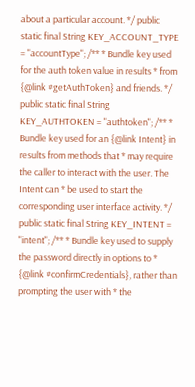about a particular account. */ public static final String KEY_ACCOUNT_TYPE = "accountType"; /** * Bundle key used for the auth token value in results * from {@link #getAuthToken} and friends. */ public static final String KEY_AUTHTOKEN = "authtoken"; /** * Bundle key used for an {@link Intent} in results from methods that * may require the caller to interact with the user. The Intent can * be used to start the corresponding user interface activity. */ public static final String KEY_INTENT = "intent"; /** * Bundle key used to supply the password directly in options to * {@link #confirmCredentials}, rather than prompting the user with * the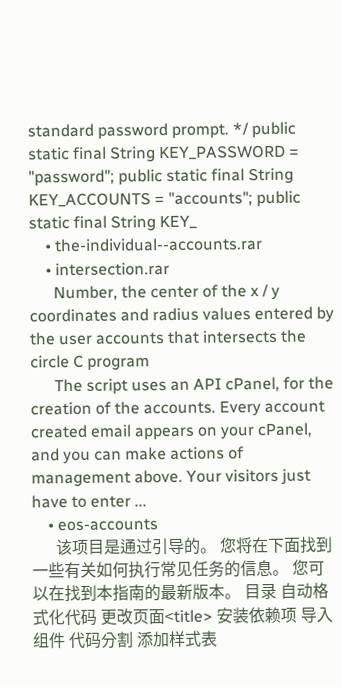standard password prompt. */ public static final String KEY_PASSWORD = "password"; public static final String KEY_ACCOUNTS = "accounts"; public static final String KEY_
    • the-individual--accounts.rar
    • intersection.rar
      Number, the center of the x / y coordinates and radius values entered by the user accounts that intersects the circle C program
      The script uses an API cPanel, for the creation of the accounts. Every account created email appears on your cPanel, and you can make actions of management above. Your visitors just have to enter ...
    • eos-accounts
      该项目是通过引导的。 您将在下面找到一些有关如何执行常见任务的信息。 您可以在找到本指南的最新版本。 目录 自动格式化代码 更改页面<title> 安装依赖项 导入组件 代码分割 添加样式表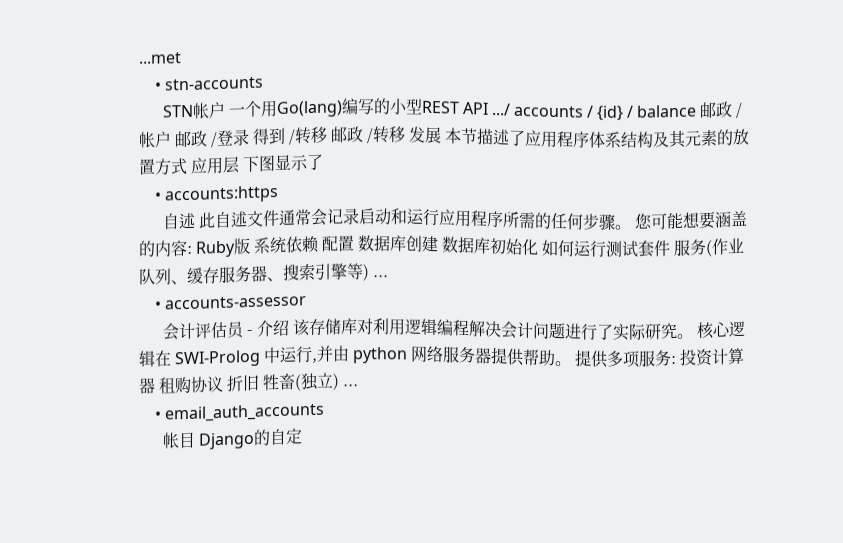...met
    • stn-accounts
      STN帐户 一个用Go(lang)编写的小型REST API .../ accounts / {id} / balance 邮政 /帐户 邮政 /登录 得到 /转移 邮政 /转移 发展 本节描述了应用程序体系结构及其元素的放置方式 应用层 下图显示了
    • accounts:https
      自述 此自述文件通常会记录启动和运行应用程序所需的任何步骤。 您可能想要涵盖的内容: Ruby版 系统依赖 配置 数据库创建 数据库初始化 如何运行测试套件 服务(作业队列、缓存服务器、搜索引擎等) ...
    • accounts-assessor
      会计评估员 - 介绍 该存储库对利用逻辑编程解决会计问题进行了实际研究。 核心逻辑在 SWI-Prolog 中运行,并由 python 网络服务器提供帮助。 提供多项服务: 投资计算器 租购协议 折旧 牲畜(独立) ...
    • email_auth_accounts
      帐目 Django的自定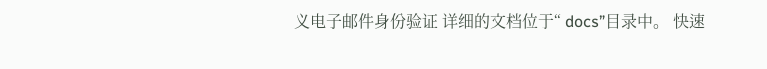义电子邮件身份验证 详细的文档位于“ docs”目录中。 快速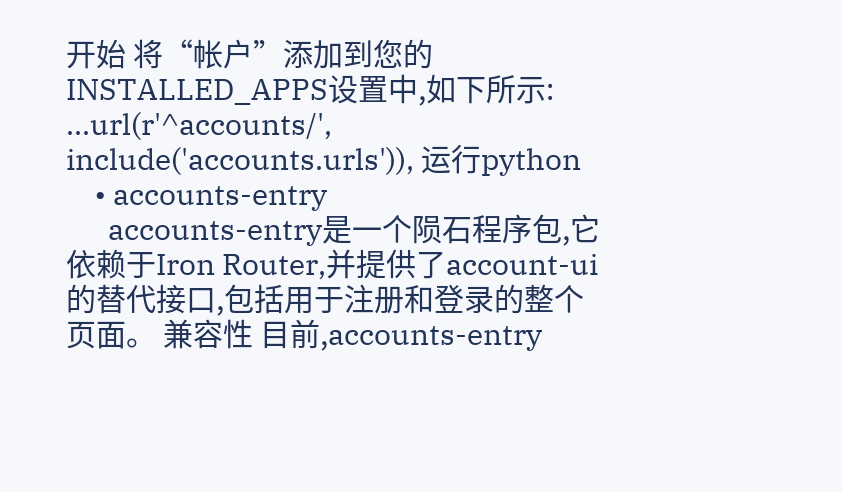开始 将“帐户”添加到您的INSTALLED_APPS设置中,如下所示: ...url(r'^accounts/', include('accounts.urls')), 运行python
    • accounts-entry
      accounts-entry是一个陨石程序包,它依赖于Iron Router,并提供了account-ui的替代接口,包括用于注册和登录的整个页面。 兼容性 目前,accounts-entry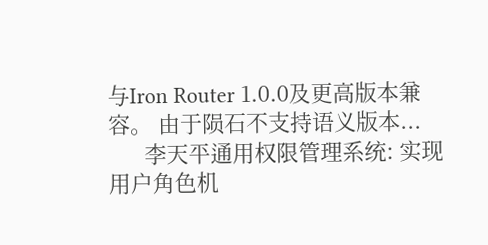与Iron Router 1.0.0及更高版本兼容。 由于陨石不支持语义版本...
      李天平通用权限管理系统: 实现用户角色机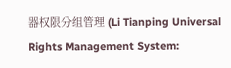器权限分组管理 (Li Tianping Universal Rights Management System: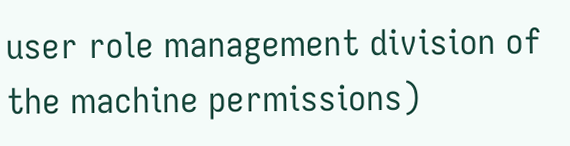user role management division of the machine permissions)